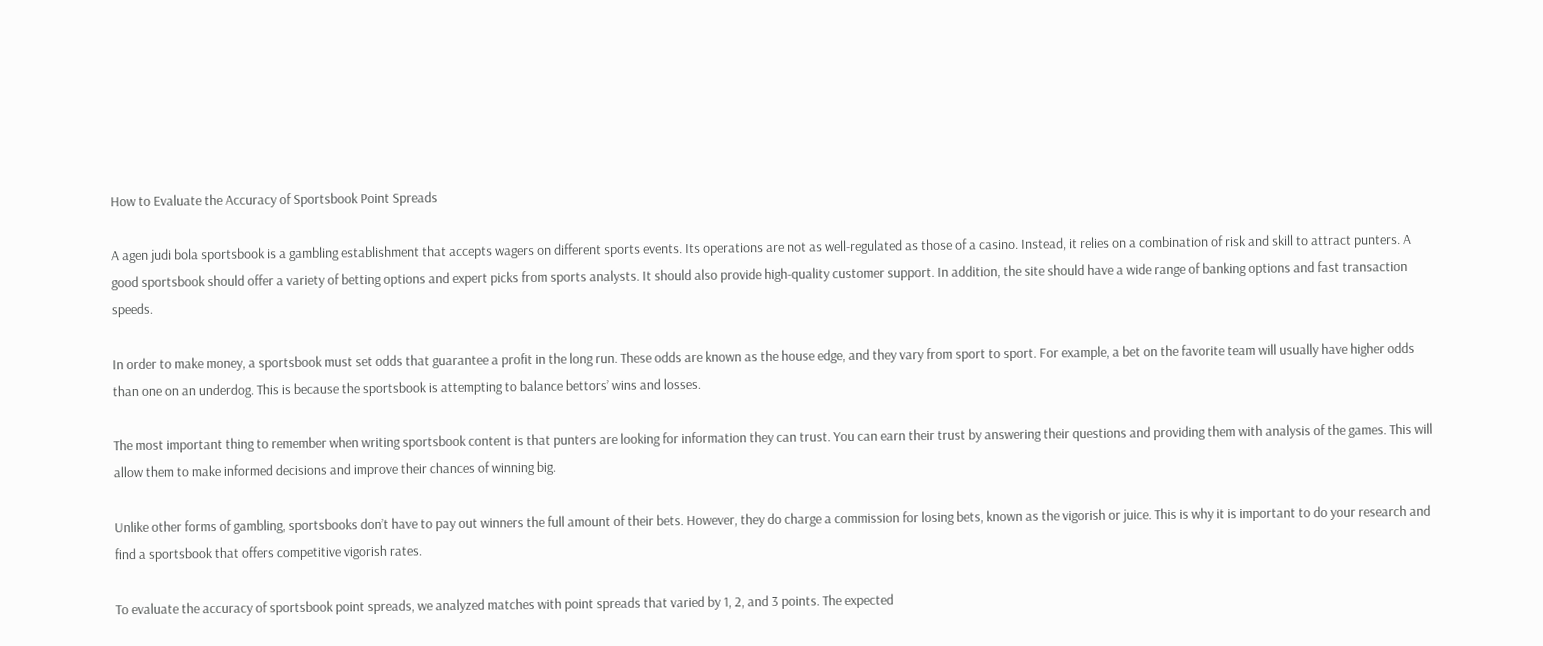How to Evaluate the Accuracy of Sportsbook Point Spreads

A agen judi bola sportsbook is a gambling establishment that accepts wagers on different sports events. Its operations are not as well-regulated as those of a casino. Instead, it relies on a combination of risk and skill to attract punters. A good sportsbook should offer a variety of betting options and expert picks from sports analysts. It should also provide high-quality customer support. In addition, the site should have a wide range of banking options and fast transaction speeds.

In order to make money, a sportsbook must set odds that guarantee a profit in the long run. These odds are known as the house edge, and they vary from sport to sport. For example, a bet on the favorite team will usually have higher odds than one on an underdog. This is because the sportsbook is attempting to balance bettors’ wins and losses.

The most important thing to remember when writing sportsbook content is that punters are looking for information they can trust. You can earn their trust by answering their questions and providing them with analysis of the games. This will allow them to make informed decisions and improve their chances of winning big.

Unlike other forms of gambling, sportsbooks don’t have to pay out winners the full amount of their bets. However, they do charge a commission for losing bets, known as the vigorish or juice. This is why it is important to do your research and find a sportsbook that offers competitive vigorish rates.

To evaluate the accuracy of sportsbook point spreads, we analyzed matches with point spreads that varied by 1, 2, and 3 points. The expected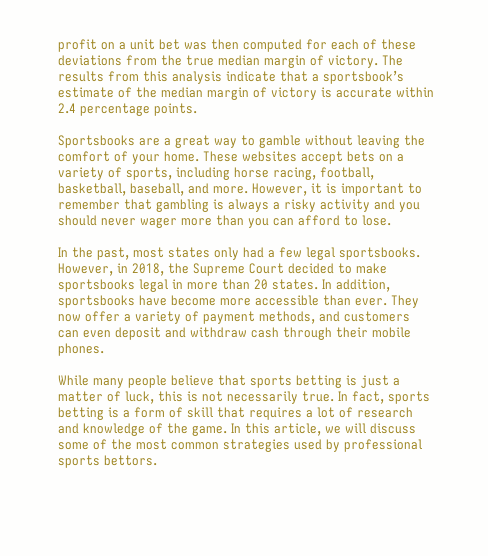profit on a unit bet was then computed for each of these deviations from the true median margin of victory. The results from this analysis indicate that a sportsbook’s estimate of the median margin of victory is accurate within 2.4 percentage points.

Sportsbooks are a great way to gamble without leaving the comfort of your home. These websites accept bets on a variety of sports, including horse racing, football, basketball, baseball, and more. However, it is important to remember that gambling is always a risky activity and you should never wager more than you can afford to lose.

In the past, most states only had a few legal sportsbooks. However, in 2018, the Supreme Court decided to make sportsbooks legal in more than 20 states. In addition, sportsbooks have become more accessible than ever. They now offer a variety of payment methods, and customers can even deposit and withdraw cash through their mobile phones.

While many people believe that sports betting is just a matter of luck, this is not necessarily true. In fact, sports betting is a form of skill that requires a lot of research and knowledge of the game. In this article, we will discuss some of the most common strategies used by professional sports bettors.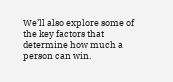We’ll also explore some of the key factors that determine how much a person can win.